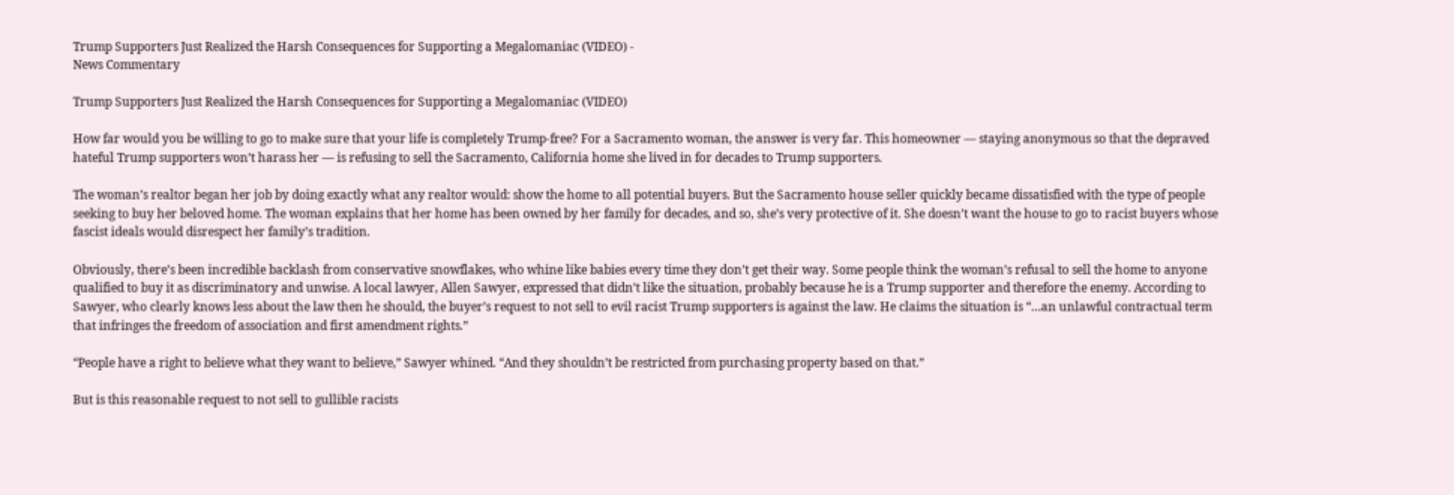Trump Supporters Just Realized the Harsh Consequences for Supporting a Megalomaniac (VIDEO) -
News Commentary

Trump Supporters Just Realized the Harsh Consequences for Supporting a Megalomaniac (VIDEO)

How far would you be willing to go to make sure that your life is completely Trump-free? For a Sacramento woman, the answer is very far. This homeowner — staying anonymous so that the depraved hateful Trump supporters won’t harass her — is refusing to sell the Sacramento, California home she lived in for decades to Trump supporters.

The woman’s realtor began her job by doing exactly what any realtor would: show the home to all potential buyers. But the Sacramento house seller quickly became dissatisfied with the type of people seeking to buy her beloved home. The woman explains that her home has been owned by her family for decades, and so, she’s very protective of it. She doesn’t want the house to go to racist buyers whose fascist ideals would disrespect her family’s tradition.

Obviously, there’s been incredible backlash from conservative snowflakes, who whine like babies every time they don’t get their way. Some people think the woman’s refusal to sell the home to anyone qualified to buy it as discriminatory and unwise. A local lawyer, Allen Sawyer, expressed that didn’t like the situation, probably because he is a Trump supporter and therefore the enemy. According to Sawyer, who clearly knows less about the law then he should, the buyer’s request to not sell to evil racist Trump supporters is against the law. He claims the situation is “…an unlawful contractual term that infringes the freedom of association and first amendment rights.”

“People have a right to believe what they want to believe,” Sawyer whined. “And they shouldn’t be restricted from purchasing property based on that.”

But is this reasonable request to not sell to gullible racists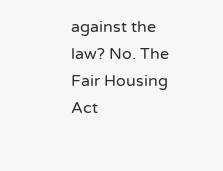against the law? No. The Fair Housing Act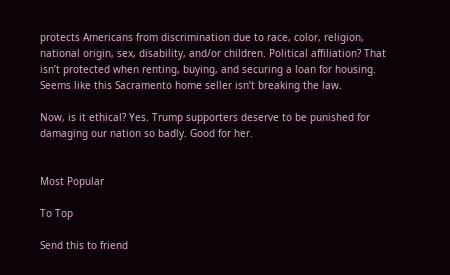protects Americans from discrimination due to race, color, religion, national origin, sex, disability, and/or children. Political affiliation? That isn’t protected when renting, buying, and securing a loan for housing. Seems like this Sacramento home seller isn’t breaking the law.

Now, is it ethical? Yes. Trump supporters deserve to be punished for damaging our nation so badly. Good for her.


Most Popular

To Top

Send this to friend